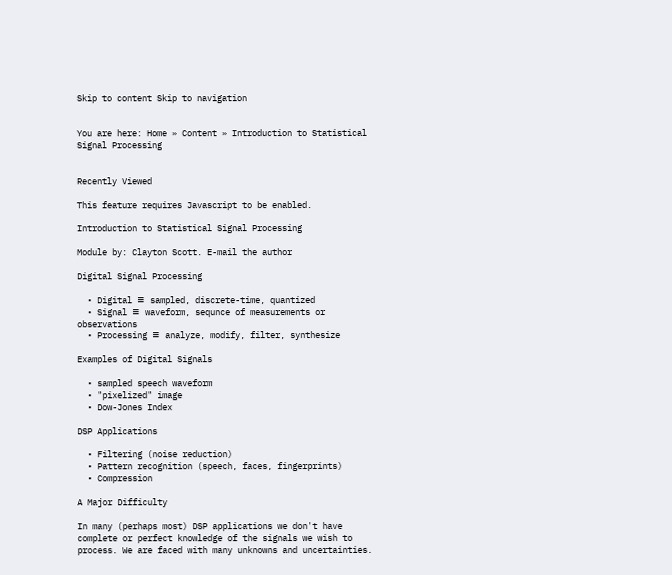Skip to content Skip to navigation


You are here: Home » Content » Introduction to Statistical Signal Processing


Recently Viewed

This feature requires Javascript to be enabled.

Introduction to Statistical Signal Processing

Module by: Clayton Scott. E-mail the author

Digital Signal Processing

  • Digital ≡ sampled, discrete-time, quantized
  • Signal ≡ waveform, sequnce of measurements or observations
  • Processing ≡ analyze, modify, filter, synthesize

Examples of Digital Signals

  • sampled speech waveform
  • "pixelized" image
  • Dow-Jones Index

DSP Applications

  • Filtering (noise reduction)
  • Pattern recognition (speech, faces, fingerprints)
  • Compression

A Major Difficulty

In many (perhaps most) DSP applications we don't have complete or perfect knowledge of the signals we wish to process. We are faced with many unknowns and uncertainties.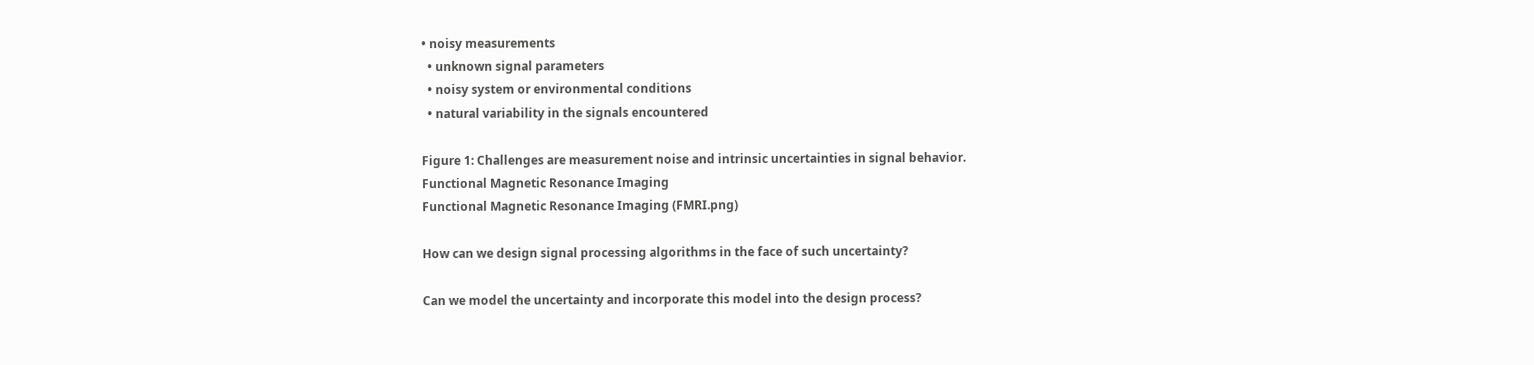• noisy measurements
  • unknown signal parameters
  • noisy system or environmental conditions
  • natural variability in the signals encountered

Figure 1: Challenges are measurement noise and intrinsic uncertainties in signal behavior.
Functional Magnetic Resonance Imaging
Functional Magnetic Resonance Imaging (FMRI.png)

How can we design signal processing algorithms in the face of such uncertainty?

Can we model the uncertainty and incorporate this model into the design process?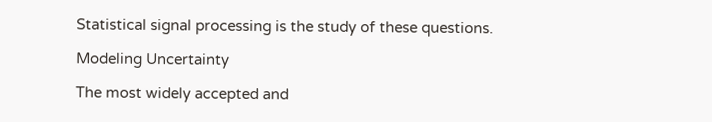Statistical signal processing is the study of these questions.

Modeling Uncertainty

The most widely accepted and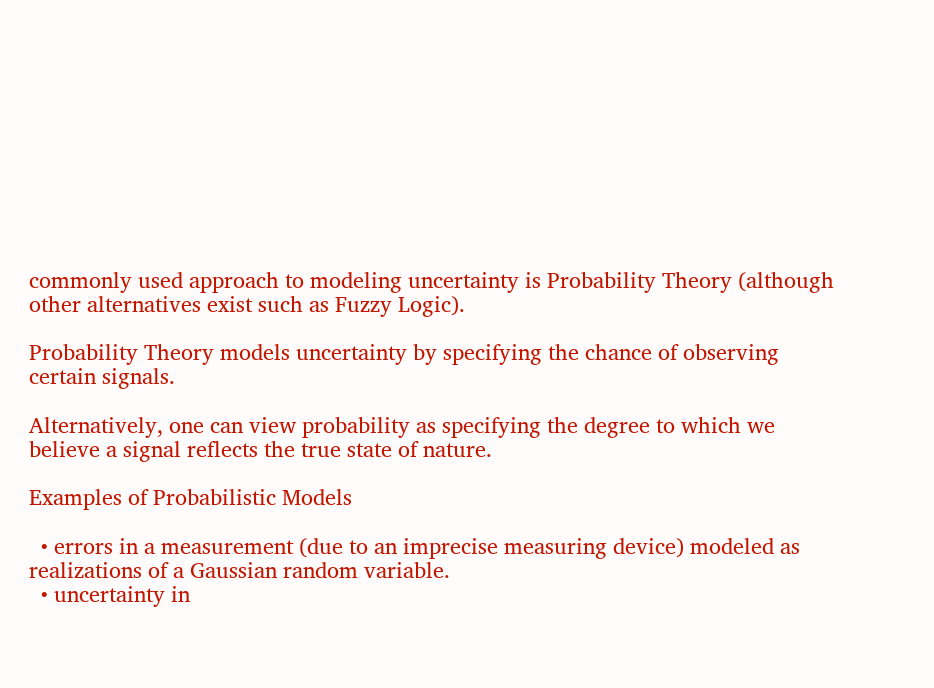commonly used approach to modeling uncertainty is Probability Theory (although other alternatives exist such as Fuzzy Logic).

Probability Theory models uncertainty by specifying the chance of observing certain signals.

Alternatively, one can view probability as specifying the degree to which we believe a signal reflects the true state of nature.

Examples of Probabilistic Models

  • errors in a measurement (due to an imprecise measuring device) modeled as realizations of a Gaussian random variable.
  • uncertainty in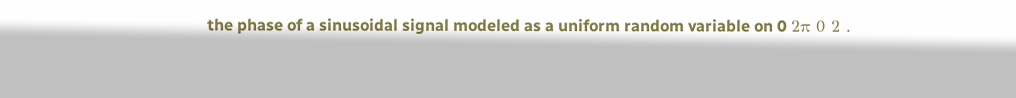the phase of a sinusoidal signal modeled as a uniform random variable on 0 2π 0 2 .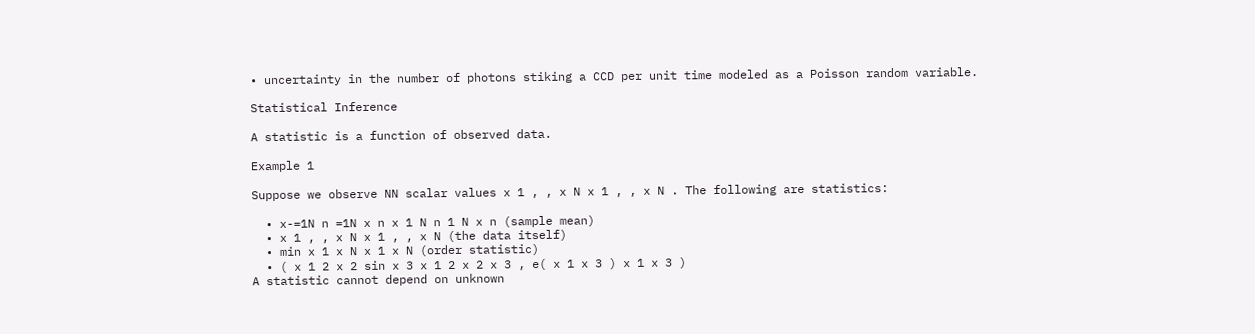• uncertainty in the number of photons stiking a CCD per unit time modeled as a Poisson random variable.

Statistical Inference

A statistic is a function of observed data.

Example 1

Suppose we observe NN scalar values x 1 , , x N x 1 , , x N . The following are statistics:

  • x-=1N n =1N x n x 1 N n 1 N x n (sample mean)
  • x 1 , , x N x 1 , , x N (the data itself)
  • min x 1 x N x 1 x N (order statistic)
  • ( x 1 2 x 2 sin x 3 x 1 2 x 2 x 3 , e( x 1 x 3 ) x 1 x 3 )
A statistic cannot depend on unknown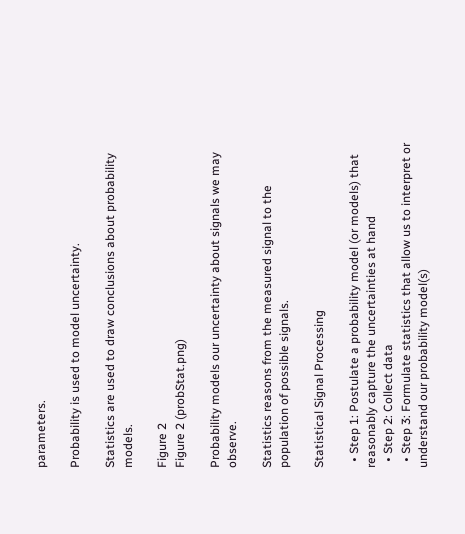parameters.

Probability is used to model uncertainty.

Statistics are used to draw conclusions about probability models.

Figure 2
Figure 2 (probStat.png)

Probability models our uncertainty about signals we may observe.

Statistics reasons from the measured signal to the population of possible signals.

Statistical Signal Processing

  • Step 1: Postulate a probability model (or models) that reasonably capture the uncertainties at hand
  • Step 2: Collect data
  • Step 3: Formulate statistics that allow us to interpret or understand our probability model(s)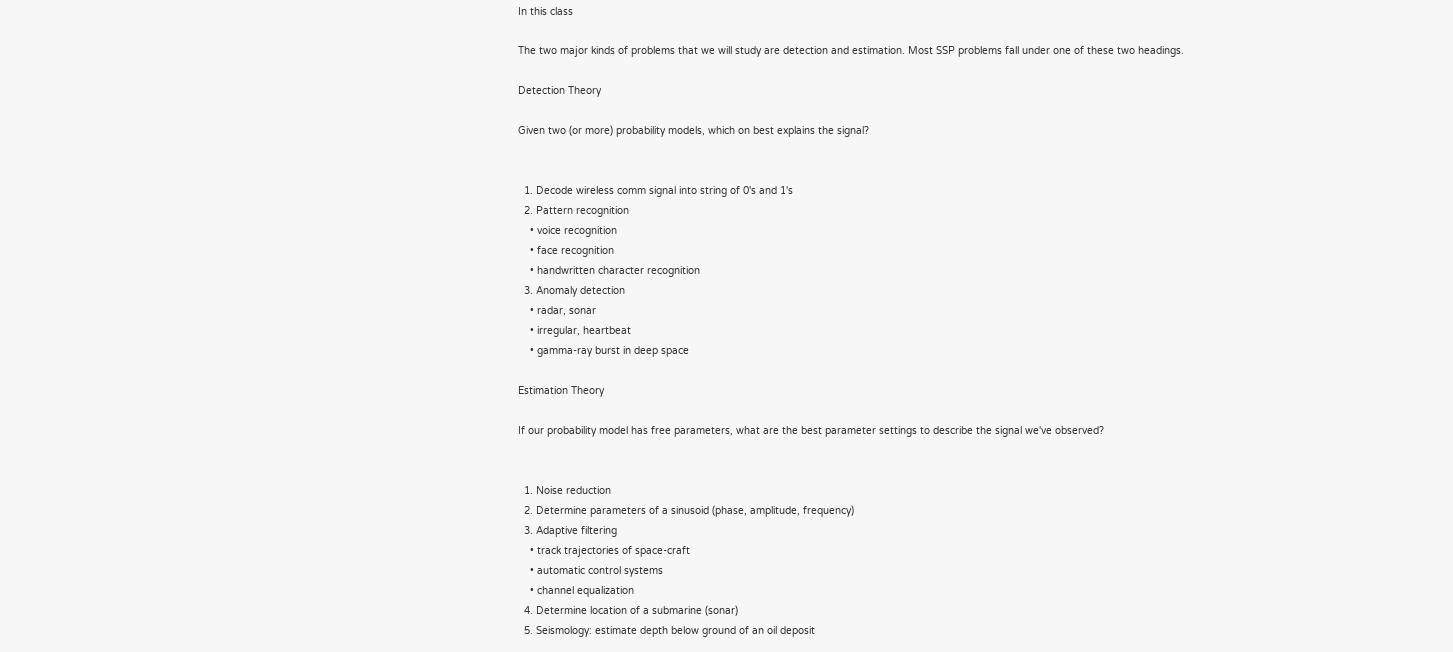In this class

The two major kinds of problems that we will study are detection and estimation. Most SSP problems fall under one of these two headings.

Detection Theory

Given two (or more) probability models, which on best explains the signal?


  1. Decode wireless comm signal into string of 0's and 1's
  2. Pattern recognition
    • voice recognition
    • face recognition
    • handwritten character recognition
  3. Anomaly detection
    • radar, sonar
    • irregular, heartbeat
    • gamma-ray burst in deep space

Estimation Theory

If our probability model has free parameters, what are the best parameter settings to describe the signal we've observed?


  1. Noise reduction
  2. Determine parameters of a sinusoid (phase, amplitude, frequency)
  3. Adaptive filtering
    • track trajectories of space-craft
    • automatic control systems
    • channel equalization
  4. Determine location of a submarine (sonar)
  5. Seismology: estimate depth below ground of an oil deposit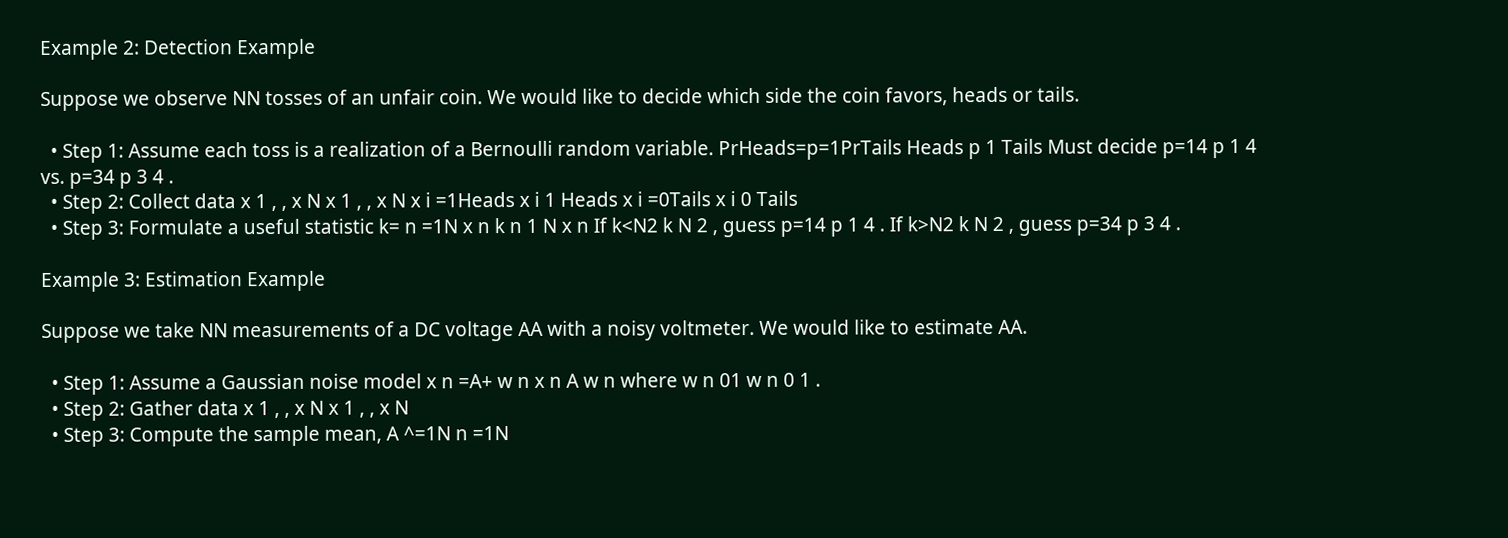Example 2: Detection Example

Suppose we observe NN tosses of an unfair coin. We would like to decide which side the coin favors, heads or tails.

  • Step 1: Assume each toss is a realization of a Bernoulli random variable. PrHeads=p=1PrTails Heads p 1 Tails Must decide p=14 p 1 4 vs. p=34 p 3 4 .
  • Step 2: Collect data x 1 , , x N x 1 , , x N x i =1Heads x i 1 Heads x i =0Tails x i 0 Tails
  • Step 3: Formulate a useful statistic k= n =1N x n k n 1 N x n If k<N2 k N 2 , guess p=14 p 1 4 . If k>N2 k N 2 , guess p=34 p 3 4 .

Example 3: Estimation Example

Suppose we take NN measurements of a DC voltage AA with a noisy voltmeter. We would like to estimate AA.

  • Step 1: Assume a Gaussian noise model x n =A+ w n x n A w n where w n 01 w n 0 1 .
  • Step 2: Gather data x 1 , , x N x 1 , , x N
  • Step 3: Compute the sample mean, A ^=1N n =1N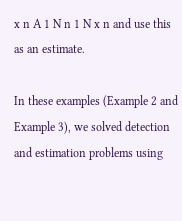x n A 1 N n 1 N x n and use this as an estimate.

In these examples (Example 2 and Example 3), we solved detection and estimation problems using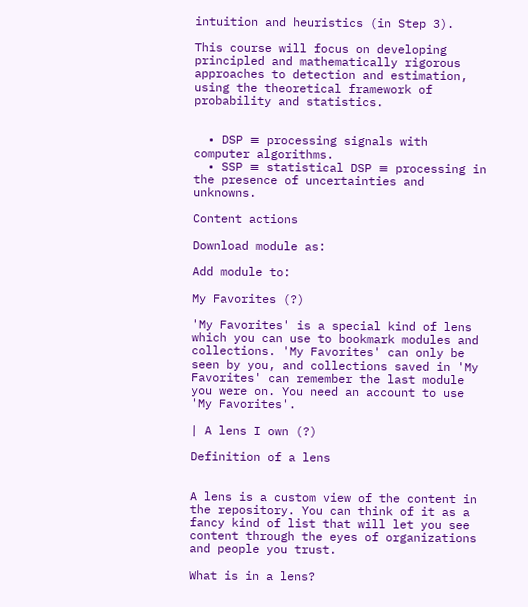intuition and heuristics (in Step 3).

This course will focus on developing principled and mathematically rigorous approaches to detection and estimation, using the theoretical framework of probability and statistics.


  • DSP ≡ processing signals with computer algorithms.
  • SSP ≡ statistical DSP ≡ processing in the presence of uncertainties and unknowns.

Content actions

Download module as:

Add module to:

My Favorites (?)

'My Favorites' is a special kind of lens which you can use to bookmark modules and collections. 'My Favorites' can only be seen by you, and collections saved in 'My Favorites' can remember the last module you were on. You need an account to use 'My Favorites'.

| A lens I own (?)

Definition of a lens


A lens is a custom view of the content in the repository. You can think of it as a fancy kind of list that will let you see content through the eyes of organizations and people you trust.

What is in a lens?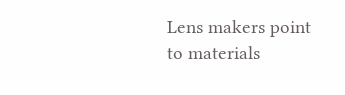Lens makers point to materials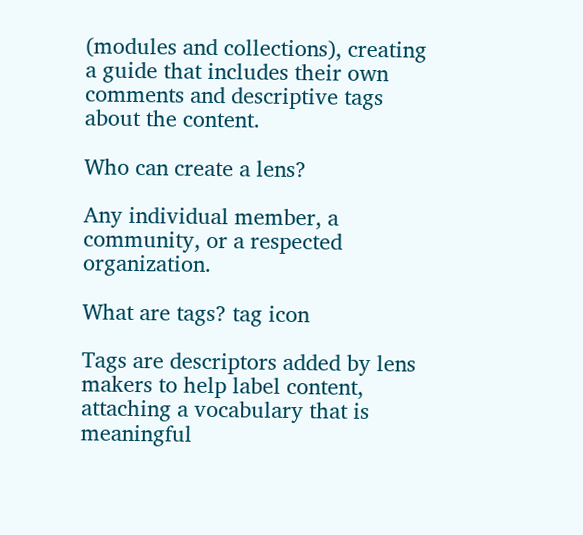(modules and collections), creating a guide that includes their own comments and descriptive tags about the content.

Who can create a lens?

Any individual member, a community, or a respected organization.

What are tags? tag icon

Tags are descriptors added by lens makers to help label content, attaching a vocabulary that is meaningful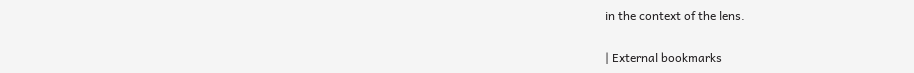in the context of the lens.

| External bookmarks